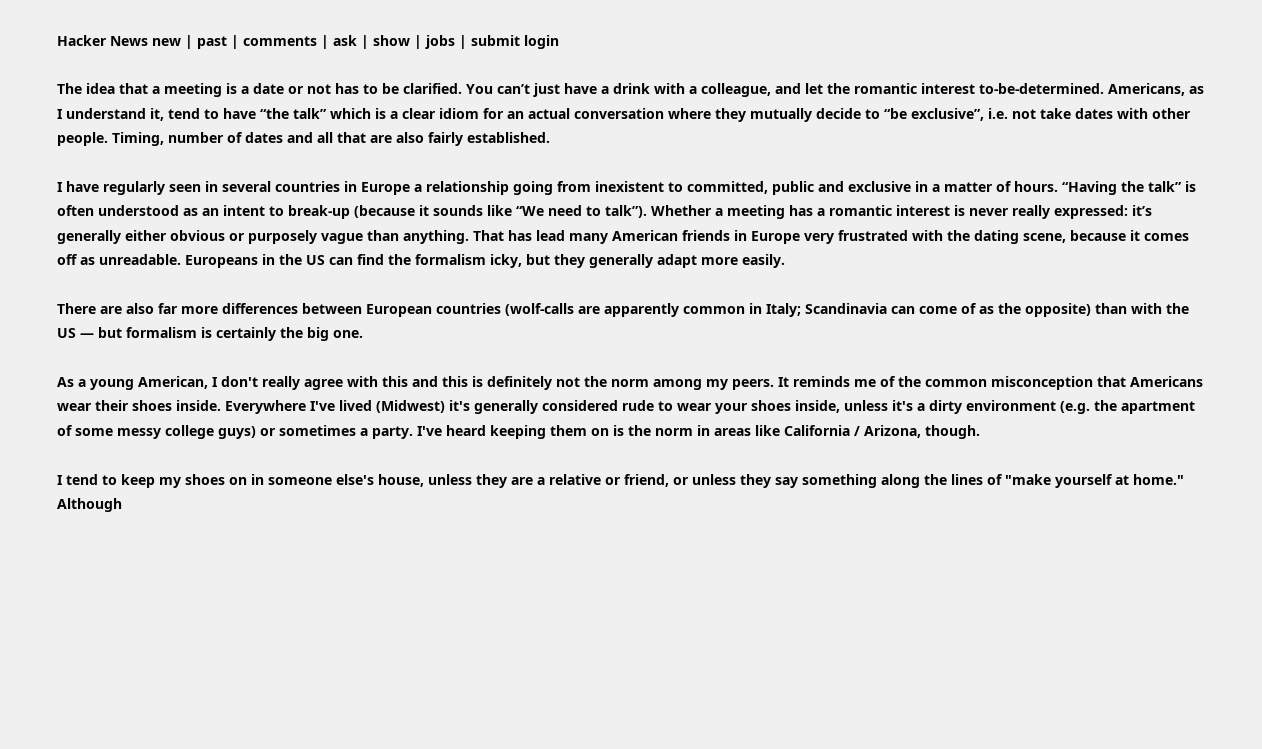Hacker News new | past | comments | ask | show | jobs | submit login

The idea that a meeting is a date or not has to be clarified. You can’t just have a drink with a colleague, and let the romantic interest to-be-determined. Americans, as I understand it, tend to have “the talk” which is a clear idiom for an actual conversation where they mutually decide to “be exclusive”, i.e. not take dates with other people. Timing, number of dates and all that are also fairly established.

I have regularly seen in several countries in Europe a relationship going from inexistent to committed, public and exclusive in a matter of hours. “Having the talk” is often understood as an intent to break-up (because it sounds like “We need to talk”). Whether a meeting has a romantic interest is never really expressed: it’s generally either obvious or purposely vague than anything. That has lead many American friends in Europe very frustrated with the dating scene, because it comes off as unreadable. Europeans in the US can find the formalism icky, but they generally adapt more easily.

There are also far more differences between European countries (wolf-calls are apparently common in Italy; Scandinavia can come of as the opposite) than with the US — but formalism is certainly the big one.

As a young American, I don't really agree with this and this is definitely not the norm among my peers. It reminds me of the common misconception that Americans wear their shoes inside. Everywhere I've lived (Midwest) it's generally considered rude to wear your shoes inside, unless it's a dirty environment (e.g. the apartment of some messy college guys) or sometimes a party. I've heard keeping them on is the norm in areas like California / Arizona, though.

I tend to keep my shoes on in someone else's house, unless they are a relative or friend, or unless they say something along the lines of "make yourself at home." Although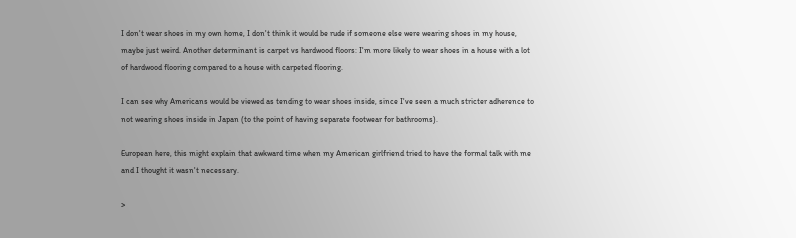I don't wear shoes in my own home, I don't think it would be rude if someone else were wearing shoes in my house, maybe just weird. Another determinant is carpet vs hardwood floors: I'm more likely to wear shoes in a house with a lot of hardwood flooring compared to a house with carpeted flooring.

I can see why Americans would be viewed as tending to wear shoes inside, since I've seen a much stricter adherence to not wearing shoes inside in Japan (to the point of having separate footwear for bathrooms).

European here, this might explain that awkward time when my American girlfriend tried to have the formal talk with me and I thought it wasn't necessary.

>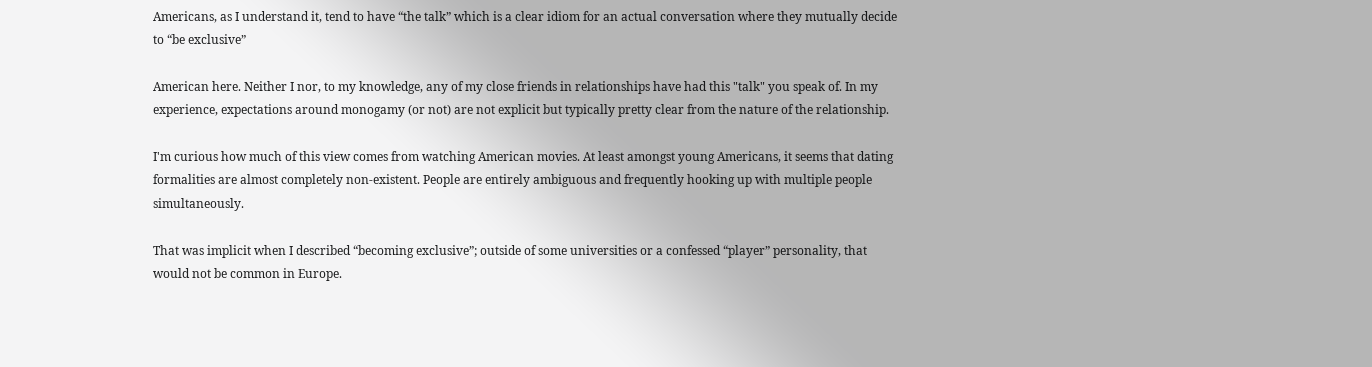Americans, as I understand it, tend to have “the talk” which is a clear idiom for an actual conversation where they mutually decide to “be exclusive”

American here. Neither I nor, to my knowledge, any of my close friends in relationships have had this "talk" you speak of. In my experience, expectations around monogamy (or not) are not explicit but typically pretty clear from the nature of the relationship.

I'm curious how much of this view comes from watching American movies. At least amongst young Americans, it seems that dating formalities are almost completely non-existent. People are entirely ambiguous and frequently hooking up with multiple people simultaneously.

That was implicit when I described “becoming exclusive”; outside of some universities or a confessed “player” personality, that would not be common in Europe.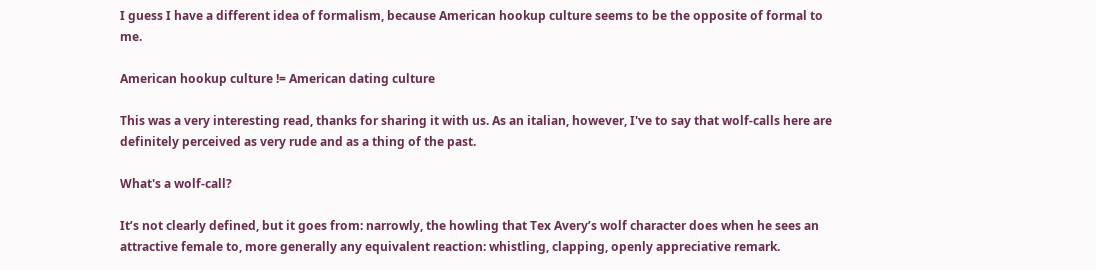I guess I have a different idea of formalism, because American hookup culture seems to be the opposite of formal to me.

American hookup culture != American dating culture

This was a very interesting read, thanks for sharing it with us. As an italian, however, I've to say that wolf-calls here are definitely perceived as very rude and as a thing of the past.

What's a wolf-call?

It’s not clearly defined, but it goes from: narrowly, the howling that Tex Avery’s wolf character does when he sees an attractive female to, more generally any equivalent reaction: whistling, clapping, openly appreciative remark.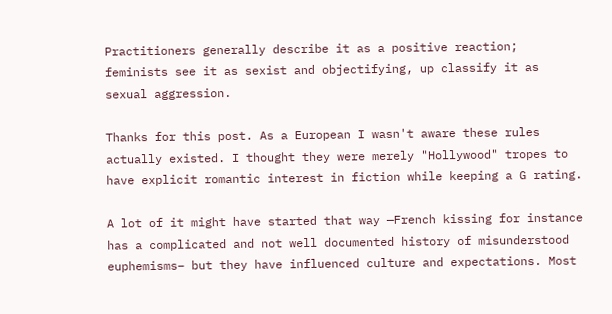Practitioners generally describe it as a positive reaction; feminists see it as sexist and objectifying, up classify it as sexual aggression.

Thanks for this post. As a European I wasn't aware these rules actually existed. I thought they were merely "Hollywood" tropes to have explicit romantic interest in fiction while keeping a G rating.

A lot of it might have started that way —French kissing for instance has a complicated and not well documented history of misunderstood euphemisms– but they have influenced culture and expectations. Most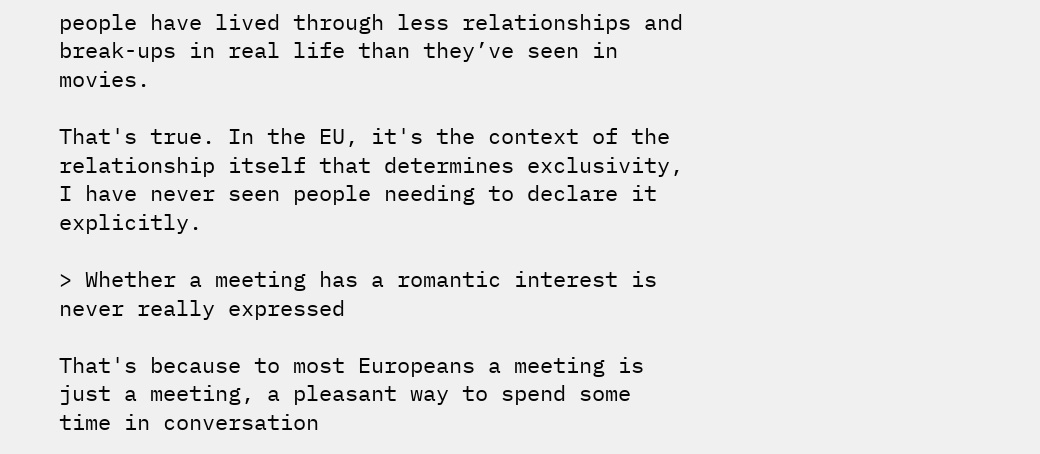people have lived through less relationships and break-ups in real life than they’ve seen in movies.

That's true. In the EU, it's the context of the relationship itself that determines exclusivity, I have never seen people needing to declare it explicitly.

> Whether a meeting has a romantic interest is never really expressed

That's because to most Europeans a meeting is just a meeting, a pleasant way to spend some time in conversation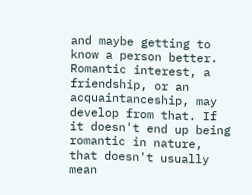and maybe getting to know a person better. Romantic interest, a friendship, or an acquaintanceship, may develop from that. If it doesn't end up being romantic in nature, that doesn't usually mean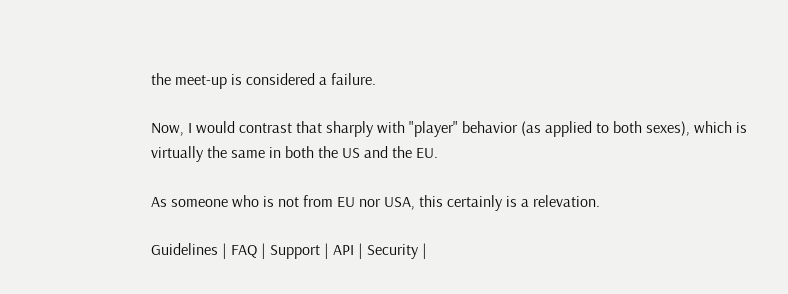the meet-up is considered a failure.

Now, I would contrast that sharply with "player" behavior (as applied to both sexes), which is virtually the same in both the US and the EU.

As someone who is not from EU nor USA, this certainly is a relevation.

Guidelines | FAQ | Support | API | Security |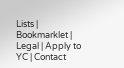Lists | Bookmarklet | Legal | Apply to YC | Contact